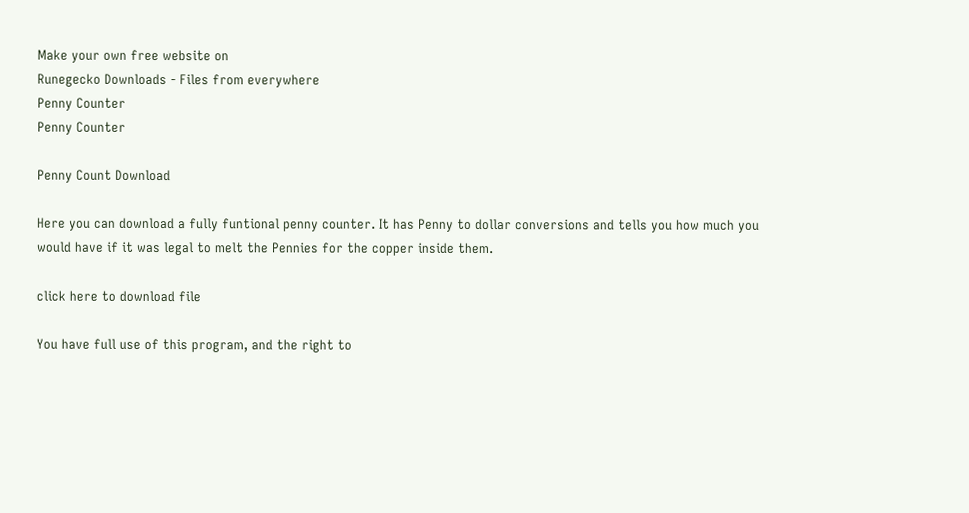Make your own free website on
Runegecko Downloads - Files from everywhere
Penny Counter
Penny Counter

Penny Count Download

Here you can download a fully funtional penny counter. It has Penny to dollar conversions and tells you how much you would have if it was legal to melt the Pennies for the copper inside them.

click here to download file

You have full use of this program, and the right to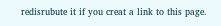redisrubute it if you creat a link to this page.